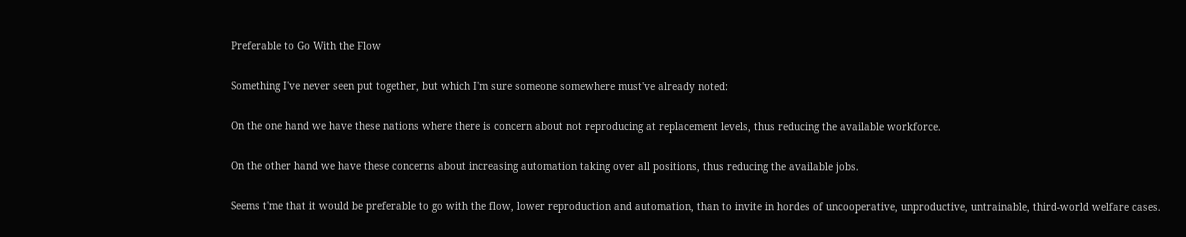Preferable to Go With the Flow

Something I've never seen put together, but which I'm sure someone somewhere must've already noted:

On the one hand we have these nations where there is concern about not reproducing at replacement levels, thus reducing the available workforce.

On the other hand we have these concerns about increasing automation taking over all positions, thus reducing the available jobs.

Seems t'me that it would be preferable to go with the flow, lower reproduction and automation, than to invite in hordes of uncooperative, unproductive, untrainable, third-world welfare cases.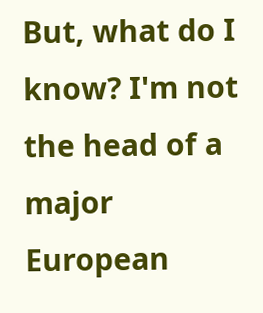But, what do I know? I'm not the head of a major European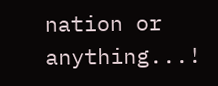nation or anything...!